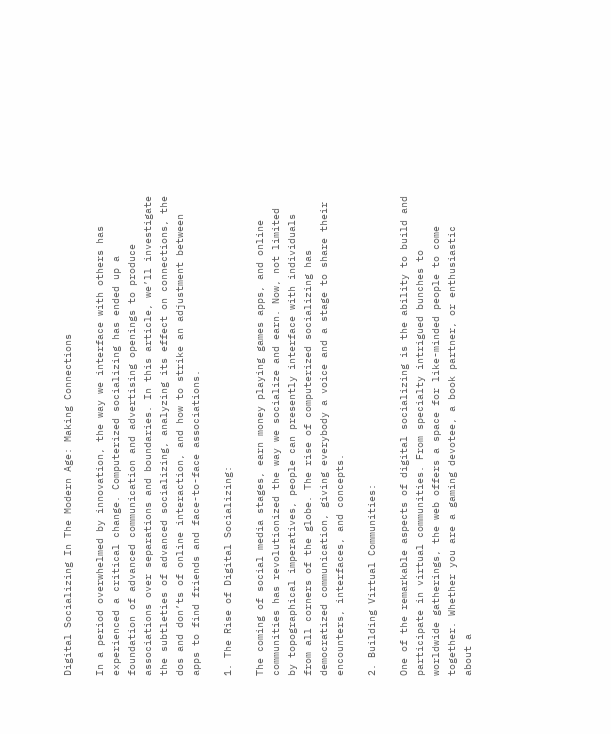Digital Socializing In The Modern Age: Making Connections

In a period overwhelmed by innovation, the way we interface with others has experienced a critical change. Computerized socializing has ended up a foundation of advanced communication and advertising openings to produce associations over separations and boundaries. In this article, we’ll investigate the subtleties of advanced socializing, analyzing its effect on connections, the dos and don’ts of online interaction, and how to strike an adjustment between apps to find friends and face-to-face associations.

1. The Rise of Digital Socializing:

The coming of social media stages, earn money playing games apps, and online communities has revolutionized the way we socialize and earn. Now, not limited by topographical imperatives, people can presently interface with individuals from all corners of the globe. The rise of computerized socializing has democratized communication, giving everybody a voice and a stage to share their encounters, interfaces, and concepts.

2. Building Virtual Communities:

One of the remarkable aspects of digital socializing is the ability to build and participate in virtual communities. From specialty intrigued bunches to worldwide gatherings, the web offers a space for like-minded people to come together. Whether you are a gaming devotee, a book partner, or enthusiastic about a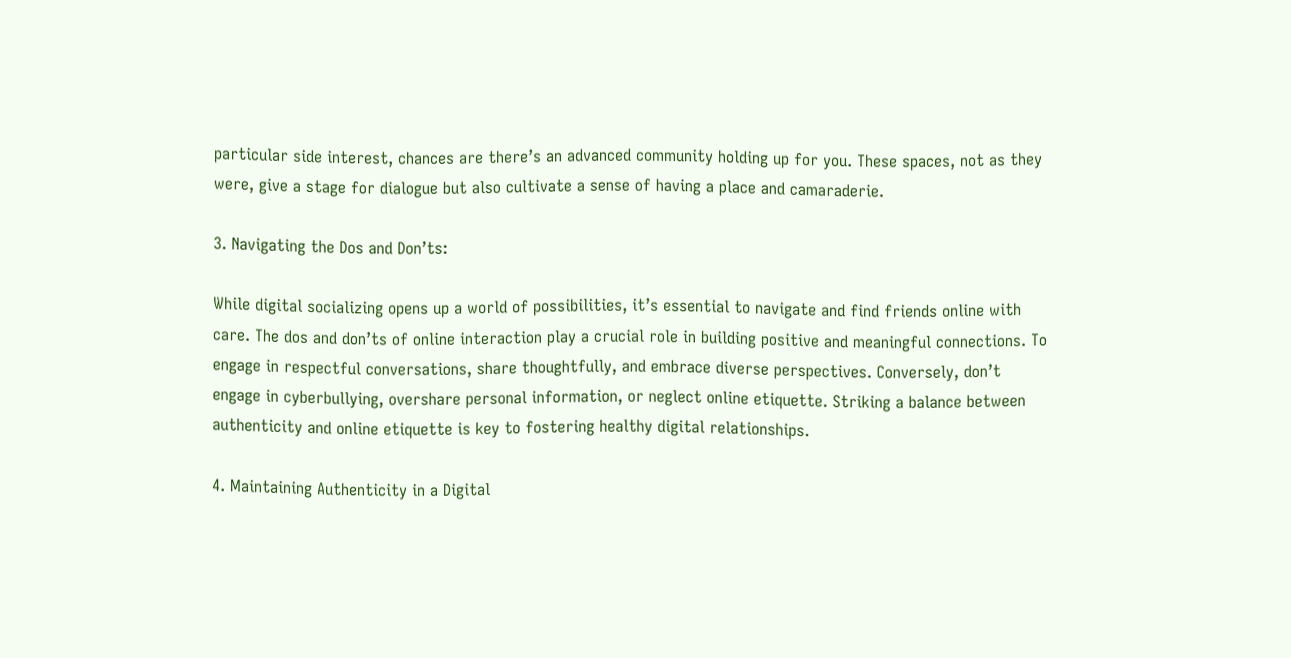particular side interest, chances are there’s an advanced community holding up for you. These spaces, not as they were, give a stage for dialogue but also cultivate a sense of having a place and camaraderie.

3. Navigating the Dos and Don’ts:

While digital socializing opens up a world of possibilities, it’s essential to navigate and find friends online with care. The dos and don’ts of online interaction play a crucial role in building positive and meaningful connections. To engage in respectful conversations, share thoughtfully, and embrace diverse perspectives. Conversely, don’t engage in cyberbullying, overshare personal information, or neglect online etiquette. Striking a balance between authenticity and online etiquette is key to fostering healthy digital relationships.

4. Maintaining Authenticity in a Digital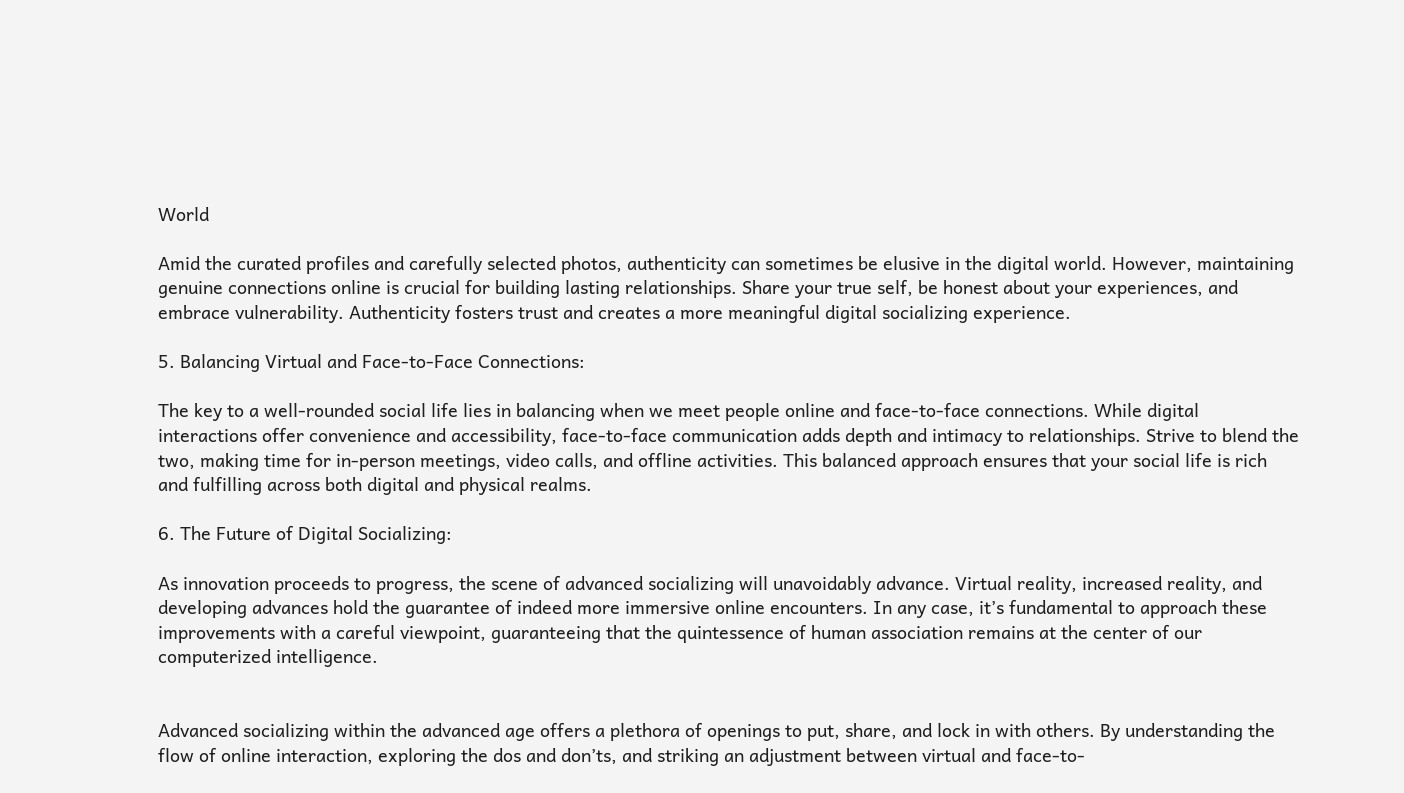World

Amid the curated profiles and carefully selected photos, authenticity can sometimes be elusive in the digital world. However, maintaining genuine connections online is crucial for building lasting relationships. Share your true self, be honest about your experiences, and embrace vulnerability. Authenticity fosters trust and creates a more meaningful digital socializing experience.

5. Balancing Virtual and Face-to-Face Connections:

The key to a well-rounded social life lies in balancing when we meet people online and face-to-face connections. While digital interactions offer convenience and accessibility, face-to-face communication adds depth and intimacy to relationships. Strive to blend the two, making time for in-person meetings, video calls, and offline activities. This balanced approach ensures that your social life is rich and fulfilling across both digital and physical realms.

6. The Future of Digital Socializing:

As innovation proceeds to progress, the scene of advanced socializing will unavoidably advance. Virtual reality, increased reality, and developing advances hold the guarantee of indeed more immersive online encounters. In any case, it’s fundamental to approach these improvements with a careful viewpoint, guaranteeing that the quintessence of human association remains at the center of our computerized intelligence.


Advanced socializing within the advanced age offers a plethora of openings to put, share, and lock in with others. By understanding the flow of online interaction, exploring the dos and don’ts, and striking an adjustment between virtual and face-to-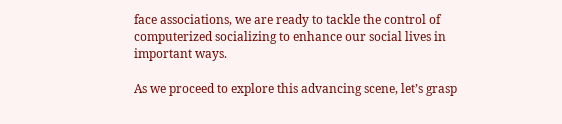face associations, we are ready to tackle the control of computerized socializing to enhance our social lives in important ways.

As we proceed to explore this advancing scene, let’s grasp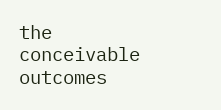the conceivable outcomes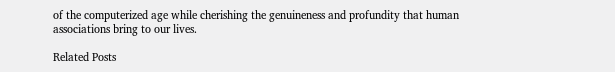of the computerized age while cherishing the genuineness and profundity that human associations bring to our lives.

Related Posts